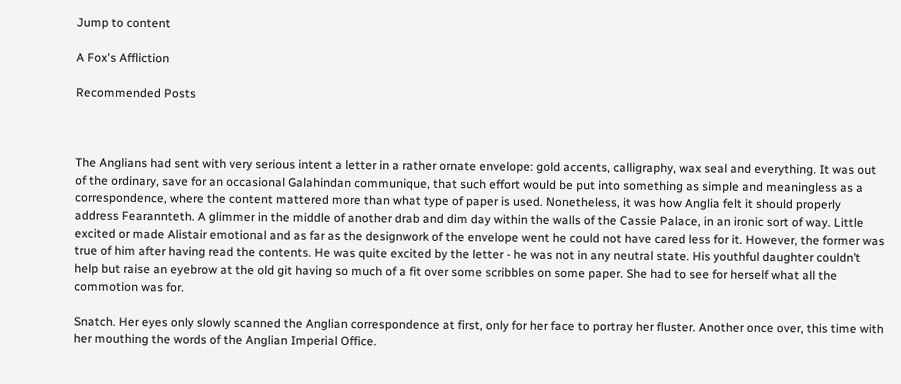Jump to content

A Fox's Affliction

Recommended Posts



The Anglians had sent with very serious intent a letter in a rather ornate envelope: gold accents, calligraphy, wax seal and everything. It was out of the ordinary, save for an occasional Galahindan communique, that such effort would be put into something as simple and meaningless as a correspondence, where the content mattered more than what type of paper is used. Nonetheless, it was how Anglia felt it should properly address Fearannteth. A glimmer in the middle of another drab and dim day within the walls of the Cassie Palace, in an ironic sort of way. Little excited or made Alistair emotional and as far as the designwork of the envelope went he could not have cared less for it. However, the former was true of him after having read the contents. He was quite excited by the letter - he was not in any neutral state. His youthful daughter couldn’t help but raise an eyebrow at the old git having so much of a fit over some scribbles on some paper. She had to see for herself what all the commotion was for.

Snatch. Her eyes only slowly scanned the Anglian correspondence at first, only for her face to portray her fluster. Another once over, this time with her mouthing the words of the Anglian Imperial Office.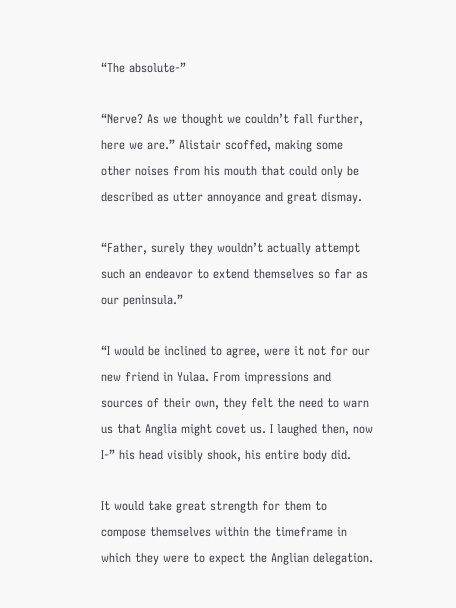“The absolute-”

“Nerve? As we thought we couldn’t fall further, here we are.” Alistair scoffed, making some other noises from his mouth that could only be described as utter annoyance and great dismay.

“Father, surely they wouldn’t actually attempt such an endeavor to extend themselves so far as our peninsula.”

“I would be inclined to agree, were it not for our new friend in Yulaa. From impressions and sources of their own, they felt the need to warn us that Anglia might covet us. I laughed then, now I-” his head visibly shook, his entire body did.

It would take great strength for them to compose themselves within the timeframe in which they were to expect the Anglian delegation.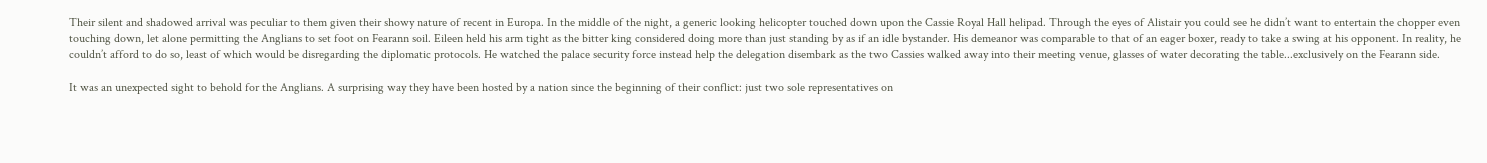Their silent and shadowed arrival was peculiar to them given their showy nature of recent in Europa. In the middle of the night, a generic looking helicopter touched down upon the Cassie Royal Hall helipad. Through the eyes of Alistair you could see he didn’t want to entertain the chopper even touching down, let alone permitting the Anglians to set foot on Fearann soil. Eileen held his arm tight as the bitter king considered doing more than just standing by as if an idle bystander. His demeanor was comparable to that of an eager boxer, ready to take a swing at his opponent. In reality, he couldn’t afford to do so, least of which would be disregarding the diplomatic protocols. He watched the palace security force instead help the delegation disembark as the two Cassies walked away into their meeting venue, glasses of water decorating the table...exclusively on the Fearann side.

It was an unexpected sight to behold for the Anglians. A surprising way they have been hosted by a nation since the beginning of their conflict: just two sole representatives on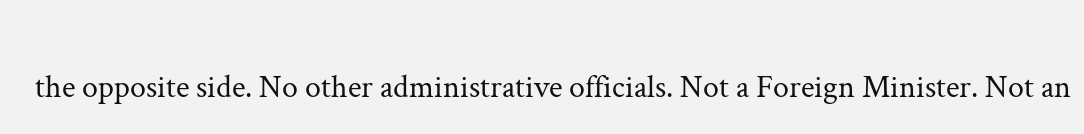the opposite side. No other administrative officials. Not a Foreign Minister. Not an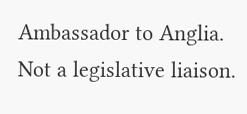Ambassador to Anglia. Not a legislative liaison.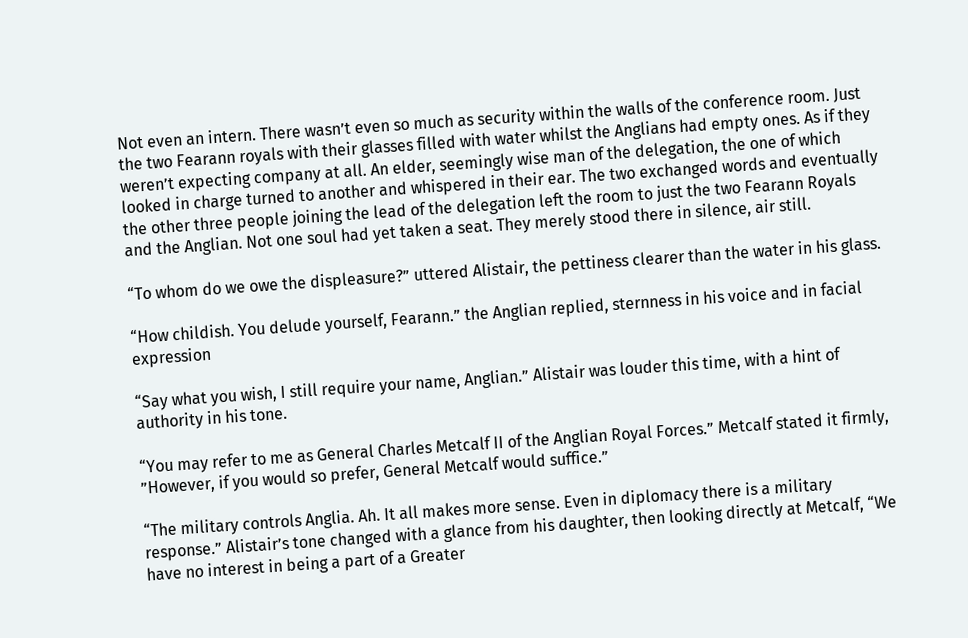Not even an intern. There wasn’t even so much as security within the walls of the conference room. Just the two Fearann royals with their glasses filled with water whilst the Anglians had empty ones. As if they weren’t expecting company at all. An elder, seemingly wise man of the delegation, the one of which looked in charge turned to another and whispered in their ear. The two exchanged words and eventually the other three people joining the lead of the delegation left the room to just the two Fearann Royals and the Anglian. Not one soul had yet taken a seat. They merely stood there in silence, air still.

“To whom do we owe the displeasure?” uttered Alistair, the pettiness clearer than the water in his glass.

“How childish. You delude yourself, Fearann.” the Anglian replied, sternness in his voice and in facial expression

“Say what you wish, I still require your name, Anglian.” Alistair was louder this time, with a hint of authority in his tone.

“You may refer to me as General Charles Metcalf II of the Anglian Royal Forces.” Metcalf stated it firmly, ”However, if you would so prefer, General Metcalf would suffice.”

“The military controls Anglia. Ah. It all makes more sense. Even in diplomacy there is a military response.” Alistair’s tone changed with a glance from his daughter, then looking directly at Metcalf, “We have no interest in being a part of a Greater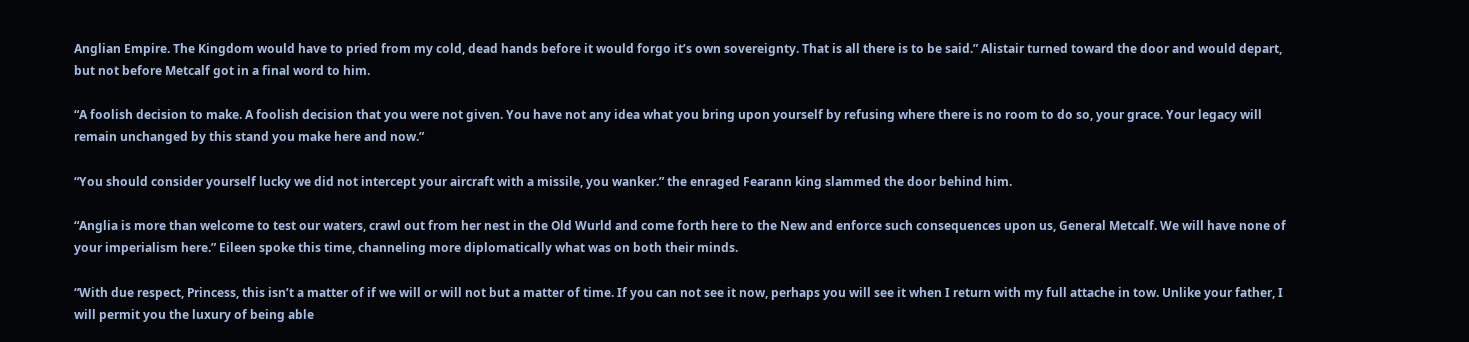Anglian Empire. The Kingdom would have to pried from my cold, dead hands before it would forgo it’s own sovereignty. That is all there is to be said.” Alistair turned toward the door and would depart, but not before Metcalf got in a final word to him.

“A foolish decision to make. A foolish decision that you were not given. You have not any idea what you bring upon yourself by refusing where there is no room to do so, your grace. Your legacy will remain unchanged by this stand you make here and now.”

“You should consider yourself lucky we did not intercept your aircraft with a missile, you wanker.” the enraged Fearann king slammed the door behind him.

“Anglia is more than welcome to test our waters, crawl out from her nest in the Old Wurld and come forth here to the New and enforce such consequences upon us, General Metcalf. We will have none of your imperialism here.” Eileen spoke this time, channeling more diplomatically what was on both their minds.

“With due respect, Princess, this isn’t a matter of if we will or will not but a matter of time. If you can not see it now, perhaps you will see it when I return with my full attache in tow. Unlike your father, I will permit you the luxury of being able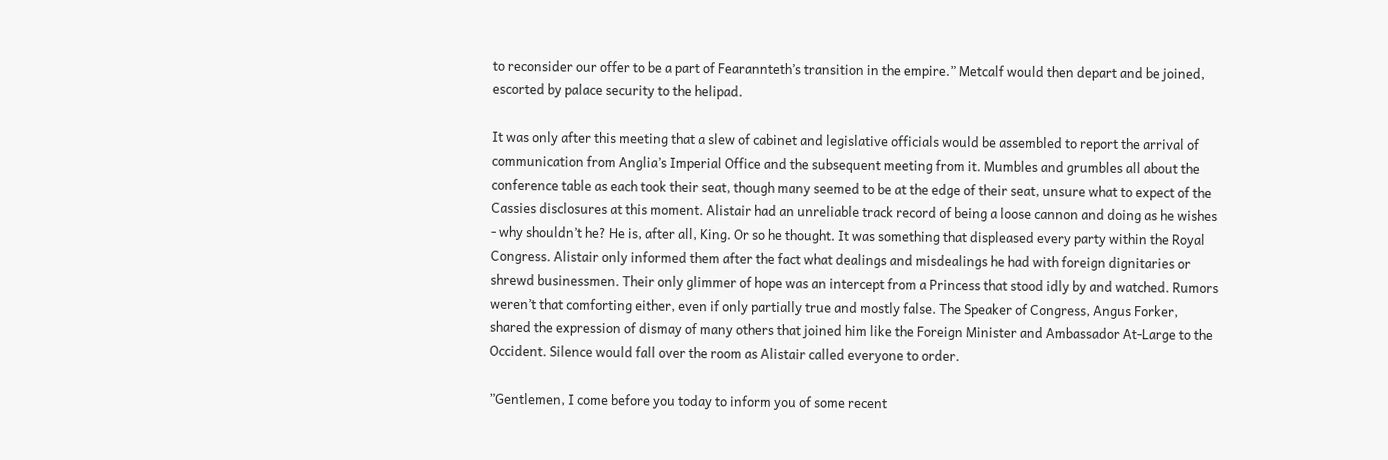to reconsider our offer to be a part of Fearannteth’s transition in the empire.” Metcalf would then depart and be joined, escorted by palace security to the helipad.

It was only after this meeting that a slew of cabinet and legislative officials would be assembled to report the arrival of communication from Anglia’s Imperial Office and the subsequent meeting from it. Mumbles and grumbles all about the conference table as each took their seat, though many seemed to be at the edge of their seat, unsure what to expect of the Cassies disclosures at this moment. Alistair had an unreliable track record of being a loose cannon and doing as he wishes - why shouldn’t he? He is, after all, King. Or so he thought. It was something that displeased every party within the Royal Congress. Alistair only informed them after the fact what dealings and misdealings he had with foreign dignitaries or shrewd businessmen. Their only glimmer of hope was an intercept from a Princess that stood idly by and watched. Rumors weren’t that comforting either, even if only partially true and mostly false. The Speaker of Congress, Angus Forker, shared the expression of dismay of many others that joined him like the Foreign Minister and Ambassador At-Large to the Occident. Silence would fall over the room as Alistair called everyone to order.

”Gentlemen, I come before you today to inform you of some recent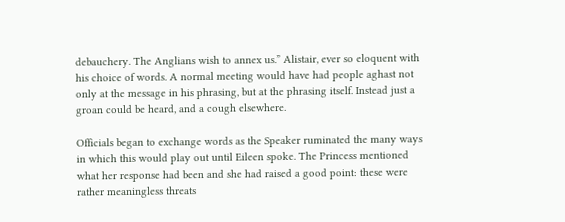debauchery. The Anglians wish to annex us.” Alistair, ever so eloquent with his choice of words. A normal meeting would have had people aghast not only at the message in his phrasing, but at the phrasing itself. Instead just a groan could be heard, and a cough elsewhere.

Officials began to exchange words as the Speaker ruminated the many ways in which this would play out until Eileen spoke. The Princess mentioned what her response had been and she had raised a good point: these were rather meaningless threats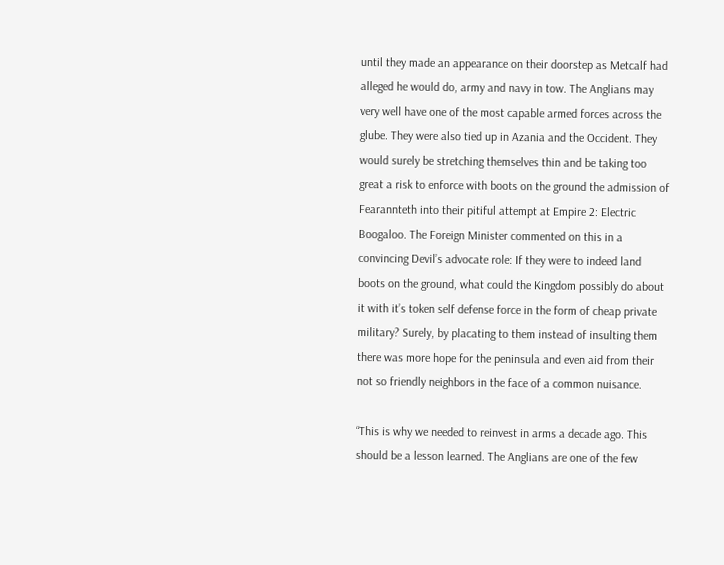until they made an appearance on their doorstep as Metcalf had alleged he would do, army and navy in tow. The Anglians may very well have one of the most capable armed forces across the glube. They were also tied up in Azania and the Occident. They would surely be stretching themselves thin and be taking too great a risk to enforce with boots on the ground the admission of Fearannteth into their pitiful attempt at Empire 2: Electric Boogaloo. The Foreign Minister commented on this in a convincing Devil’s advocate role: If they were to indeed land boots on the ground, what could the Kingdom possibly do about it with it’s token self defense force in the form of cheap private military? Surely, by placating to them instead of insulting them there was more hope for the peninsula and even aid from their not so friendly neighbors in the face of a common nuisance.

“This is why we needed to reinvest in arms a decade ago. This should be a lesson learned. The Anglians are one of the few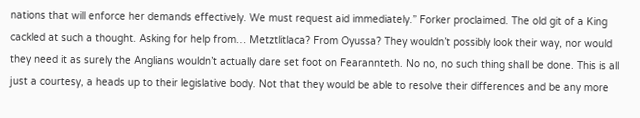nations that will enforce her demands effectively. We must request aid immediately.” Forker proclaimed. The old git of a King cackled at such a thought. Asking for help from… Metztlitlaca? From Oyussa? They wouldn’t possibly look their way, nor would they need it as surely the Anglians wouldn’t actually dare set foot on Fearannteth. No no, no such thing shall be done. This is all just a courtesy, a heads up to their legislative body. Not that they would be able to resolve their differences and be any more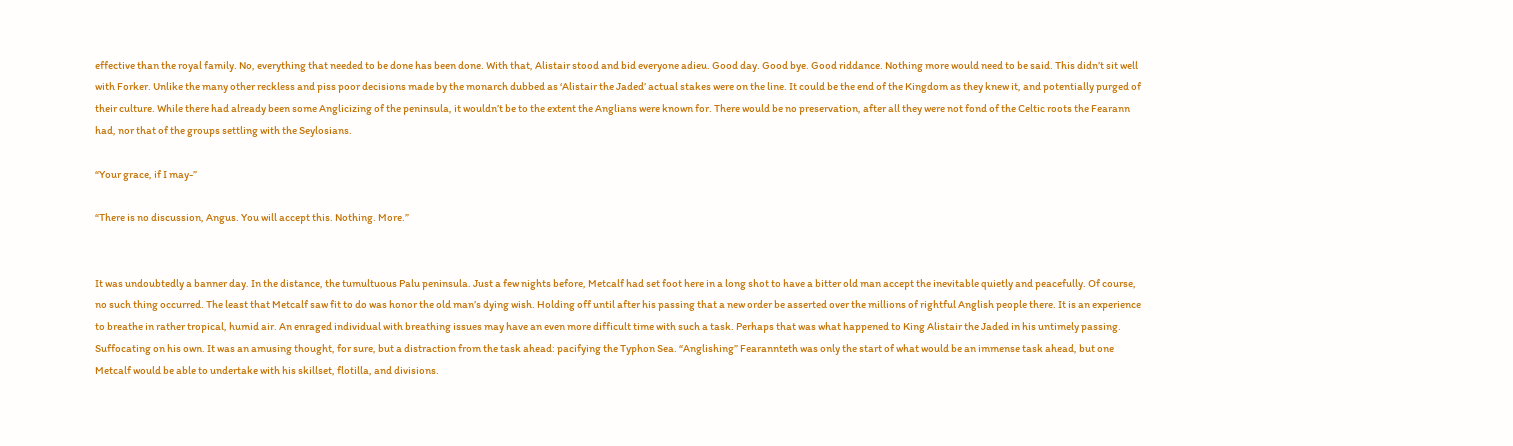effective than the royal family. No, everything that needed to be done has been done. With that, Alistair stood and bid everyone adieu. Good day. Good bye. Good riddance. Nothing more would need to be said. This didn’t sit well with Forker. Unlike the many other reckless and piss poor decisions made by the monarch dubbed as ‘Alistair the Jaded’ actual stakes were on the line. It could be the end of the Kingdom as they knew it, and potentially purged of their culture. While there had already been some Anglicizing of the peninsula, it wouldn’t be to the extent the Anglians were known for. There would be no preservation, after all they were not fond of the Celtic roots the Fearann had, nor that of the groups settling with the Seylosians.

“Your grace, if I may-”

“There is no discussion, Angus. You will accept this. Nothing. More.”


It was undoubtedly a banner day. In the distance, the tumultuous Palu peninsula. Just a few nights before, Metcalf had set foot here in a long shot to have a bitter old man accept the inevitable quietly and peacefully. Of course, no such thing occurred. The least that Metcalf saw fit to do was honor the old man’s dying wish. Holding off until after his passing that a new order be asserted over the millions of rightful Anglish people there. It is an experience to breathe in rather tropical, humid air. An enraged individual with breathing issues may have an even more difficult time with such a task. Perhaps that was what happened to King Alistair the Jaded in his untimely passing. Suffocating on his own. It was an amusing thought, for sure, but a distraction from the task ahead: pacifying the Typhon Sea. “Anglishing” Fearannteth was only the start of what would be an immense task ahead, but one Metcalf would be able to undertake with his skillset, flotilla, and divisions.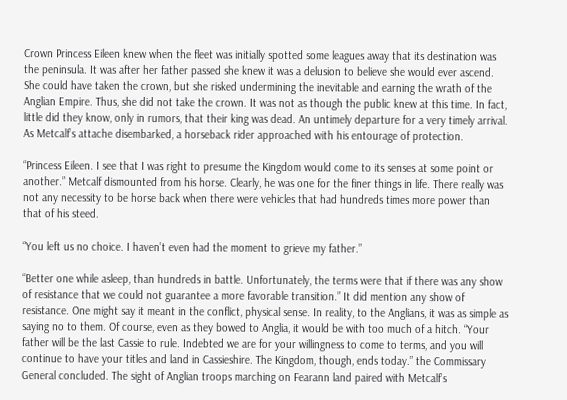Crown Princess Eileen knew when the fleet was initially spotted some leagues away that its destination was the peninsula. It was after her father passed she knew it was a delusion to believe she would ever ascend. She could have taken the crown, but she risked undermining the inevitable and earning the wrath of the Anglian Empire. Thus, she did not take the crown. It was not as though the public knew at this time. In fact, little did they know, only in rumors, that their king was dead. An untimely departure for a very timely arrival. As Metcalf’s attache disembarked, a horseback rider approached with his entourage of protection.

“Princess Eileen. I see that I was right to presume the Kingdom would come to its senses at some point or another.” Metcalf dismounted from his horse. Clearly, he was one for the finer things in life. There really was not any necessity to be horse back when there were vehicles that had hundreds times more power than that of his steed.

“You left us no choice. I haven’t even had the moment to grieve my father.”

“Better one while asleep, than hundreds in battle. Unfortunately, the terms were that if there was any show of resistance that we could not guarantee a more favorable transition.” It did mention any show of resistance. One might say it meant in the conflict, physical sense. In reality, to the Anglians, it was as simple as saying no to them. Of course, even as they bowed to Anglia, it would be with too much of a hitch. “Your father will be the last Cassie to rule. Indebted we are for your willingness to come to terms, and you will continue to have your titles and land in Cassieshire. The Kingdom, though, ends today.” the Commissary General concluded. The sight of Anglian troops marching on Fearann land paired with Metcalf’s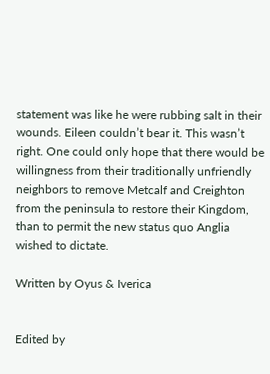statement was like he were rubbing salt in their wounds. Eileen couldn’t bear it. This wasn’t right. One could only hope that there would be willingness from their traditionally unfriendly neighbors to remove Metcalf and Creighton from the peninsula to restore their Kingdom, than to permit the new status quo Anglia wished to dictate.

Written by Oyus & Iverica


Edited by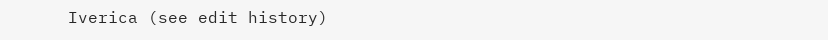Iverica (see edit history)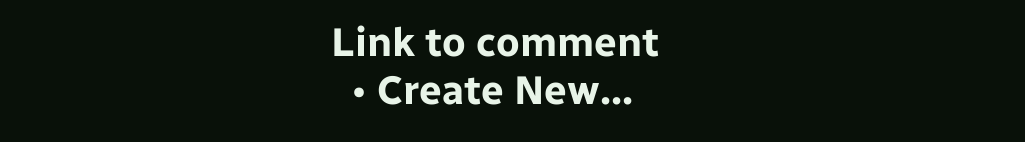Link to comment
  • Create New...